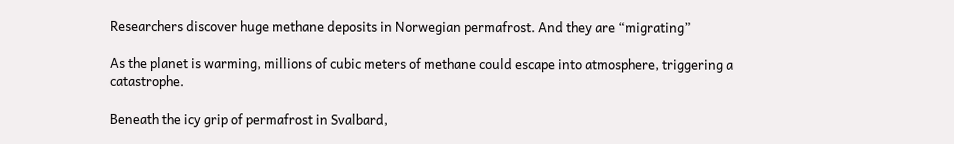Researchers discover huge methane deposits in Norwegian permafrost. And they are “migrating”

As the planet is warming, millions of cubic meters of methane could escape into atmosphere, triggering a catastrophe.

Beneath the icy grip of permafrost in Svalbard,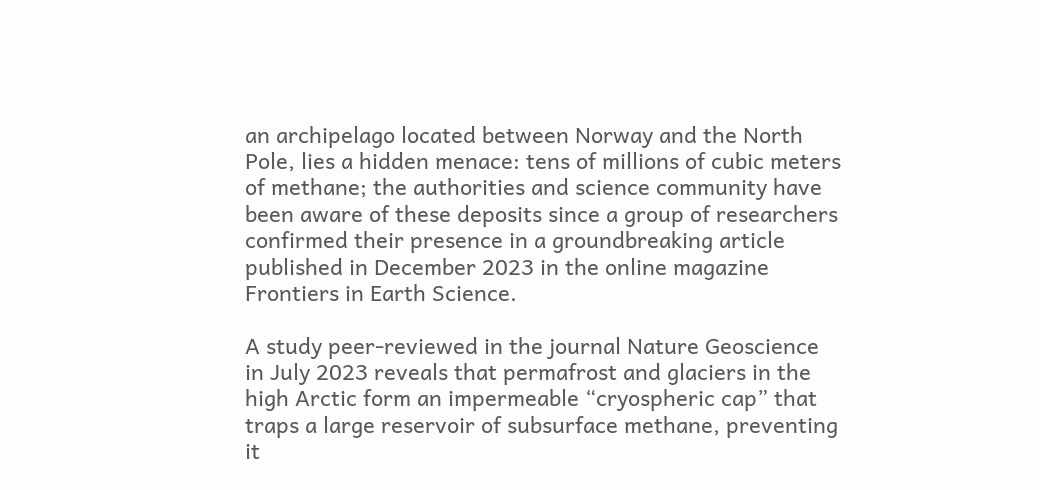an archipelago located between Norway and the North Pole, lies a hidden menace: tens of millions of cubic meters of methane; the authorities and science community have been aware of these deposits since a group of researchers confirmed their presence in a groundbreaking article published in December 2023 in the online magazine Frontiers in Earth Science.

A study peer-reviewed in the journal Nature Geoscience in July 2023 reveals that permafrost and glaciers in the high Arctic form an impermeable “cryospheric cap” that traps a large reservoir of subsurface methane, preventing it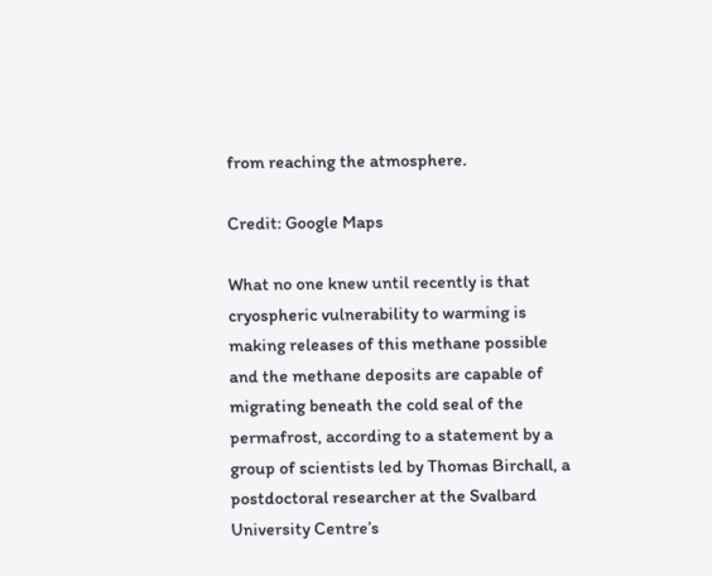from reaching the atmosphere.

Credit: Google Maps

What no one knew until recently is that cryospheric vulnerability to warming is making releases of this methane possible and the methane deposits are capable of migrating beneath the cold seal of the permafrost, according to a statement by a group of scientists led by Thomas Birchall, a postdoctoral researcher at the Svalbard University Centre’s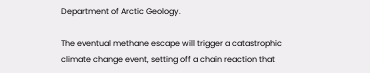Department of Arctic Geology.

The eventual methane escape will trigger a catastrophic climate change event, setting off a chain reaction that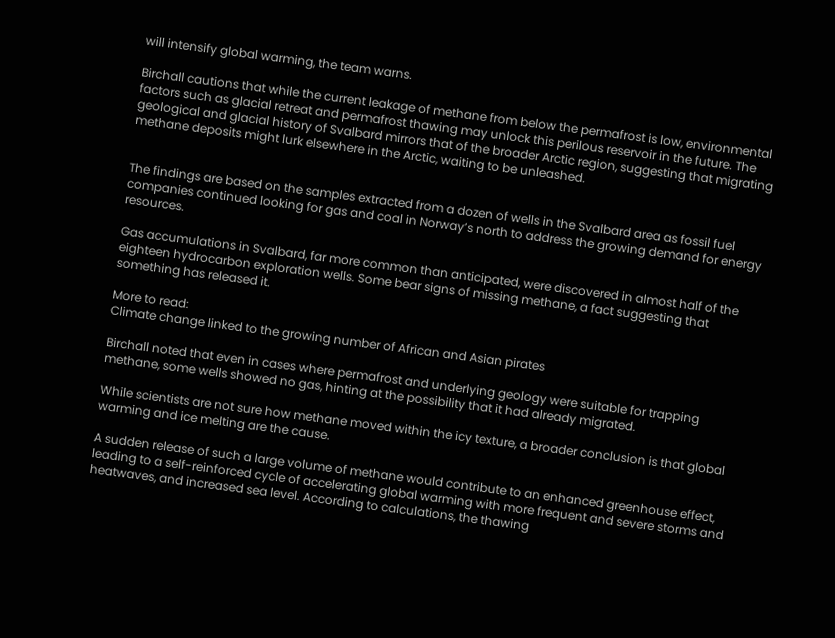will intensify global warming, the team warns.

Birchall cautions that while the current leakage of methane from below the permafrost is low, environmental factors such as glacial retreat and permafrost thawing may unlock this perilous reservoir in the future. The geological and glacial history of Svalbard mirrors that of the broader Arctic region, suggesting that migrating methane deposits might lurk elsewhere in the Arctic, waiting to be unleashed.


The findings are based on the samples extracted from a dozen of wells in the Svalbard area as fossil fuel companies continued looking for gas and coal in Norway’s north to address the growing demand for energy resources.

Gas accumulations in Svalbard, far more common than anticipated, were discovered in almost half of the eighteen hydrocarbon exploration wells. Some bear signs of missing methane, a fact suggesting that something has released it.

More to read:
Climate change linked to the growing number of African and Asian pirates

Birchall noted that even in cases where permafrost and underlying geology were suitable for trapping methane, some wells showed no gas, hinting at the possibility that it had already migrated.

While scientists are not sure how methane moved within the icy texture, a broader conclusion is that global warming and ice melting are the cause.

A sudden release of such a large volume of methane would contribute to an enhanced greenhouse effect, leading to a self-reinforced cycle of accelerating global warming with more frequent and severe storms and heatwaves, and increased sea level. According to calculations, the thawing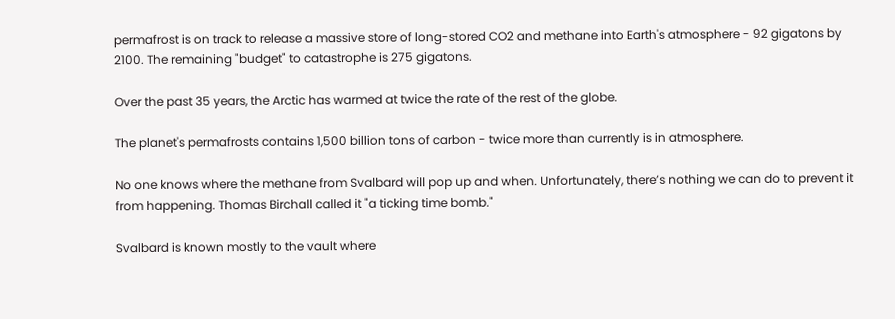permafrost is on track to release a massive store of long-stored CO2 and methane into Earth's atmosphere - 92 gigatons by 2100. The remaining "budget" to catastrophe is 275 gigatons.

Over the past 35 years, the Arctic has warmed at twice the rate of the rest of the globe.

The planet's permafrosts contains 1,500 billion tons of carbon - twice more than currently is in atmosphere.

No one knows where the methane from Svalbard will pop up and when. Unfortunately, there’s nothing we can do to prevent it from happening. Thomas Birchall called it "a ticking time bomb."

Svalbard is known mostly to the vault where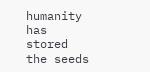humanity has stored the seeds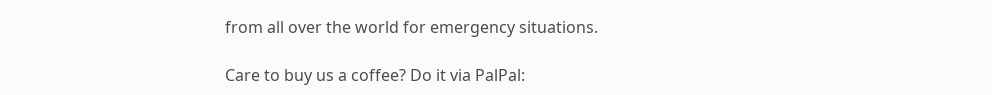from all over the world for emergency situations.

Care to buy us a coffee? Do it via PalPal: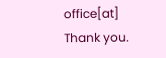office[at] Thank you.